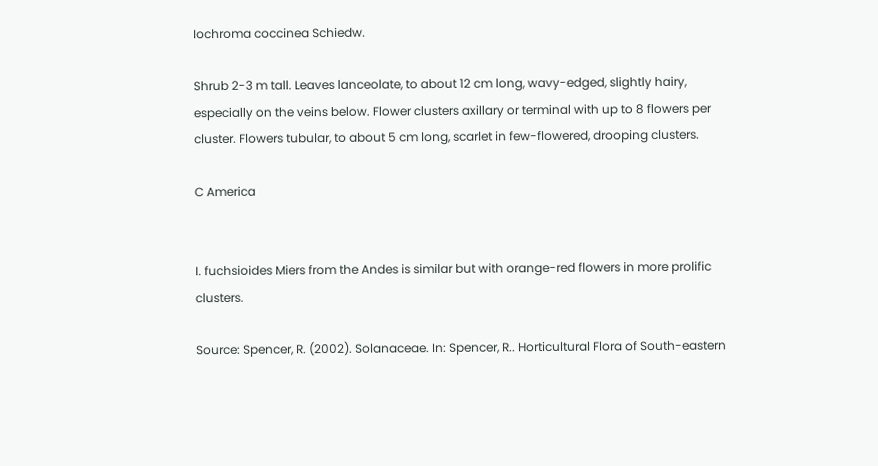Iochroma coccinea Schiedw.

Shrub 2-3 m tall. Leaves lanceolate, to about 12 cm long, wavy-edged, slightly hairy, especially on the veins below. Flower clusters axillary or terminal with up to 8 flowers per cluster. Flowers tubular, to about 5 cm long, scarlet in few-flowered, drooping clusters.

C America


I. fuchsioides Miers from the Andes is similar but with orange-red flowers in more prolific clusters.

Source: Spencer, R. (2002). Solanaceae. In: Spencer, R.. Horticultural Flora of South-eastern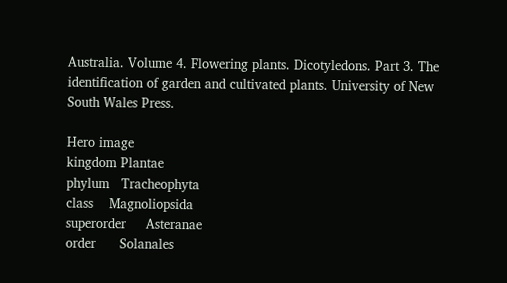Australia. Volume 4. Flowering plants. Dicotyledons. Part 3. The identification of garden and cultivated plants. University of New South Wales Press.

Hero image
kingdom Plantae
phylum   Tracheophyta
class    Magnoliopsida
superorder     Asteranae
order      Solanales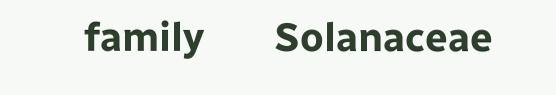family       Solanaceae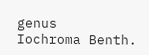genus        Iochroma Benth.